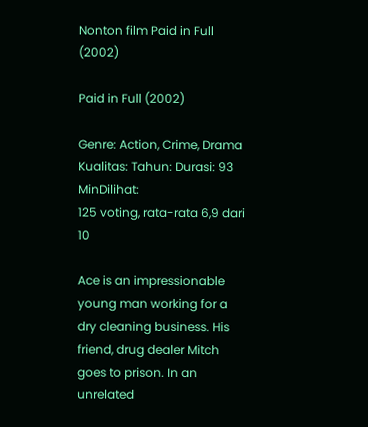Nonton film Paid in Full (2002)

Paid in Full (2002)

Genre: Action, Crime, Drama
Kualitas: Tahun: Durasi: 93 MinDilihat:
125 voting, rata-rata 6,9 dari 10

Ace is an impressionable young man working for a dry cleaning business. His friend, drug dealer Mitch goes to prison. In an unrelated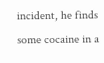incident, he finds some cocaine in a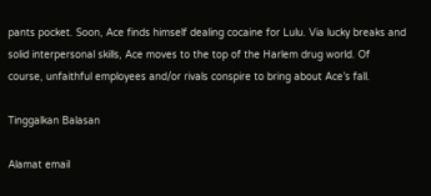pants pocket. Soon, Ace finds himself dealing cocaine for Lulu. Via lucky breaks and solid interpersonal skills, Ace moves to the top of the Harlem drug world. Of course, unfaithful employees and/or rivals conspire to bring about Ace’s fall.

Tinggalkan Balasan

Alamat email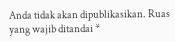Anda tidak akan dipublikasikan. Ruas yang wajib ditandai *